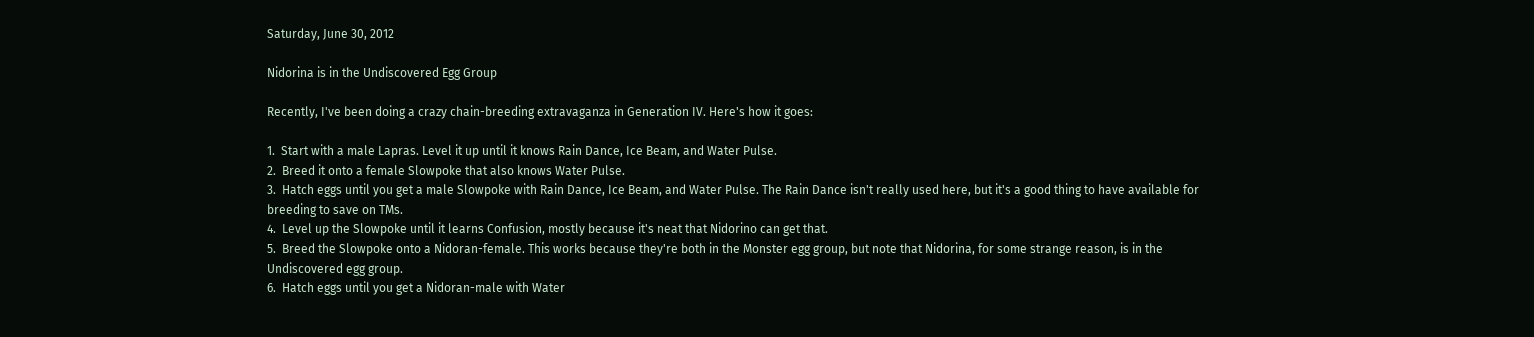Saturday, June 30, 2012

Nidorina is in the Undiscovered Egg Group

Recently, I've been doing a crazy chain-breeding extravaganza in Generation IV. Here's how it goes:

1.  Start with a male Lapras. Level it up until it knows Rain Dance, Ice Beam, and Water Pulse.
2.  Breed it onto a female Slowpoke that also knows Water Pulse.
3.  Hatch eggs until you get a male Slowpoke with Rain Dance, Ice Beam, and Water Pulse. The Rain Dance isn't really used here, but it's a good thing to have available for breeding to save on TMs.
4.  Level up the Slowpoke until it learns Confusion, mostly because it's neat that Nidorino can get that.
5.  Breed the Slowpoke onto a Nidoran-female. This works because they're both in the Monster egg group, but note that Nidorina, for some strange reason, is in the Undiscovered egg group.
6.  Hatch eggs until you get a Nidoran-male with Water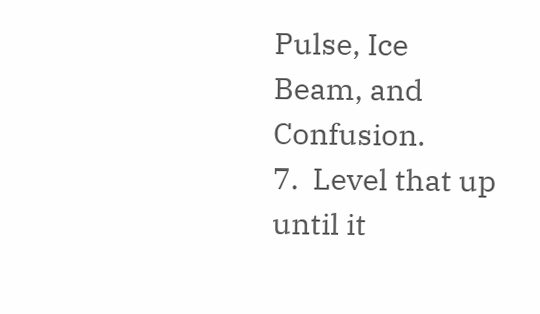Pulse, Ice Beam, and Confusion.
7.  Level that up until it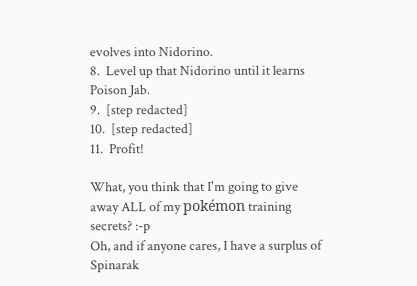evolves into Nidorino.
8.  Level up that Nidorino until it learns Poison Jab.
9.  [step redacted]
10.  [step redacted]
11.  Profit!

What, you think that I'm going to give away ALL of my pokémon training secrets? :-p
Oh, and if anyone cares, I have a surplus of Spinarak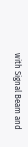with Signal Beam and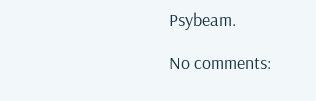Psybeam.

No comments: